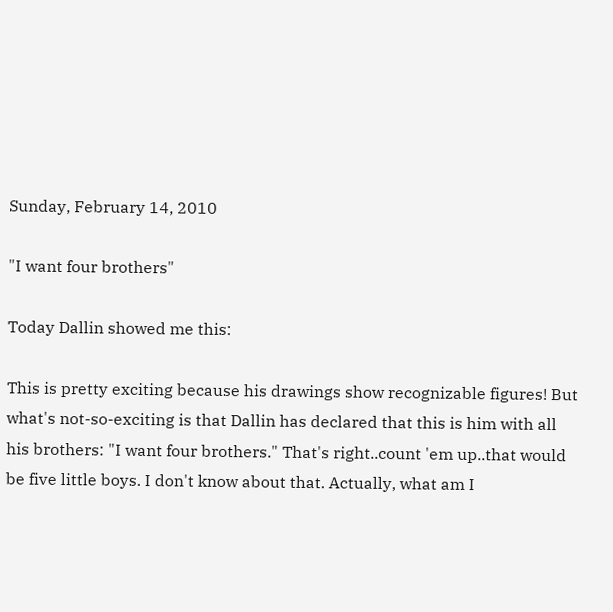Sunday, February 14, 2010

"I want four brothers"

Today Dallin showed me this:

This is pretty exciting because his drawings show recognizable figures! But what's not-so-exciting is that Dallin has declared that this is him with all his brothers: "I want four brothers." That's right..count 'em up..that would be five little boys. I don't know about that. Actually, what am I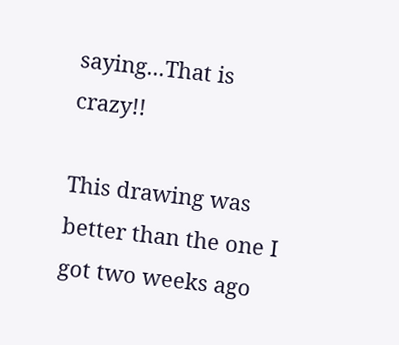saying...That is crazy!!

This drawing was better than the one I got two weeks ago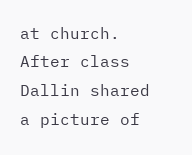at church. After class Dallin shared a picture of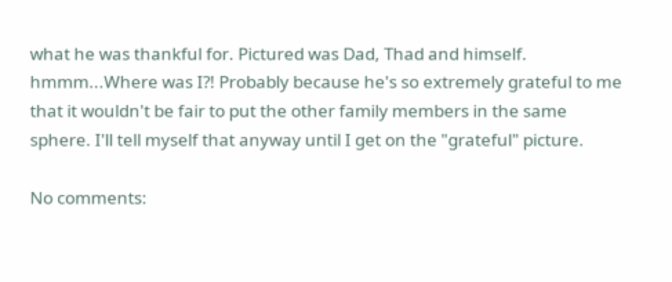what he was thankful for. Pictured was Dad, Thad and himself. hmmm...Where was I?! Probably because he's so extremely grateful to me that it wouldn't be fair to put the other family members in the same sphere. I'll tell myself that anyway until I get on the "grateful" picture.

No comments: